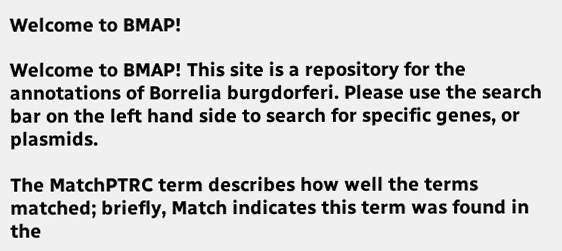Welcome to BMAP!

Welcome to BMAP! This site is a repository for the annotations of Borrelia burgdorferi. Please use the search bar on the left hand side to search for specific genes, or plasmids.

The MatchPTRC term describes how well the terms matched; briefly, Match indicates this term was found in the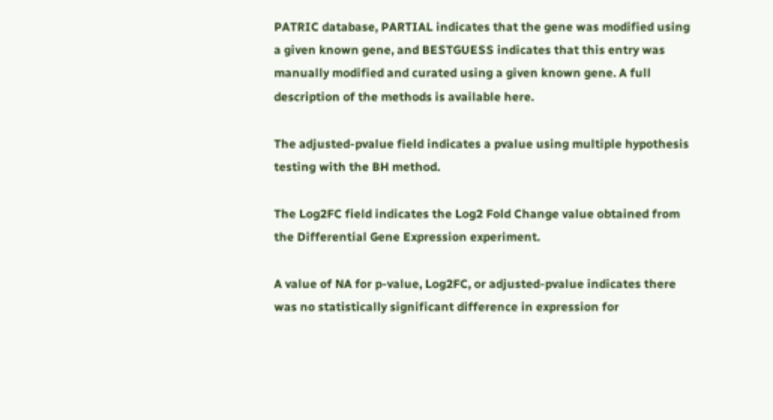PATRIC database, PARTIAL indicates that the gene was modified using a given known gene, and BESTGUESS indicates that this entry was manually modified and curated using a given known gene. A full description of the methods is available here.

The adjusted-pvalue field indicates a pvalue using multiple hypothesis testing with the BH method.

The Log2FC field indicates the Log2 Fold Change value obtained from the Differential Gene Expression experiment.

A value of NA for p-value, Log2FC, or adjusted-pvalue indicates there was no statistically significant difference in expression for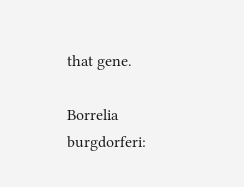that gene.

Borrelia burgdorferi: